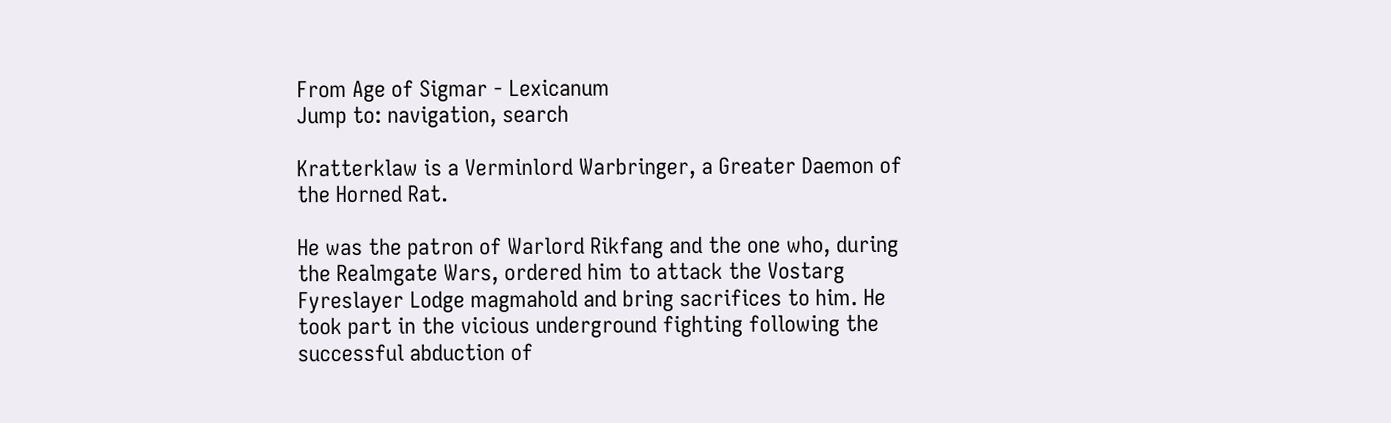From Age of Sigmar - Lexicanum
Jump to: navigation, search

Kratterklaw is a Verminlord Warbringer, a Greater Daemon of the Horned Rat.

He was the patron of Warlord Rikfang and the one who, during the Realmgate Wars, ordered him to attack the Vostarg Fyreslayer Lodge magmahold and bring sacrifices to him. He took part in the vicious underground fighting following the successful abduction of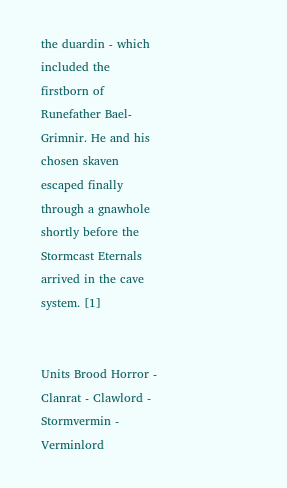the duardin - which included the firstborn of Runefather Bael-Grimnir. He and his chosen skaven escaped finally through a gnawhole shortly before the Stormcast Eternals arrived in the cave system. [1]


Units Brood Horror - Clanrat - Clawlord - Stormvermin - Verminlord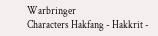Warbringer
Characters Hakfang - Hakkrit -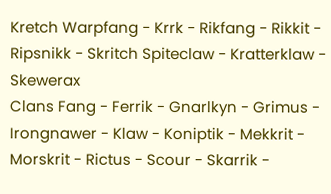Kretch Warpfang - Krrk - Rikfang - Rikkit - Ripsnikk - Skritch Spiteclaw - Kratterklaw - Skewerax
Clans Fang - Ferrik - Gnarlkyn - Grimus - Irongnawer - Klaw - Koniptik - Mekkrit - Morskrit - Rictus - Scour - Skarrik -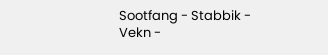Sootfang - Stabbik - Vekn -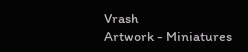Vrash
Artwork - Miniatures